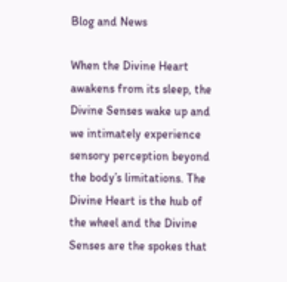Blog and News

When the Divine Heart awakens from its sleep, the Divine Senses wake up and we intimately experience sensory perception beyond the body’s limitations. The Divine Heart is the hub of the wheel and the Divine Senses are the spokes that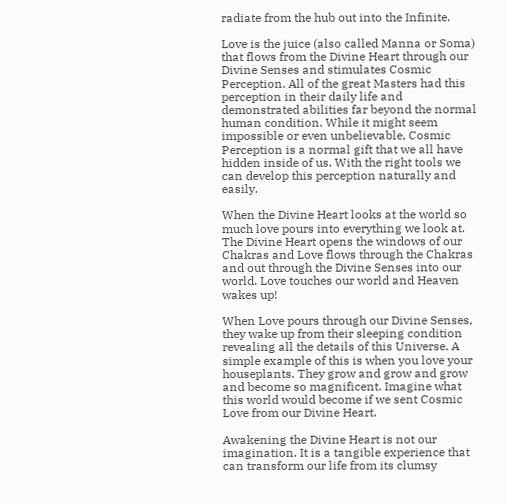radiate from the hub out into the Infinite.

Love is the juice (also called Manna or Soma) that flows from the Divine Heart through our Divine Senses and stimulates Cosmic Perception. All of the great Masters had this perception in their daily life and demonstrated abilities far beyond the normal human condition. While it might seem impossible or even unbelievable, Cosmic Perception is a normal gift that we all have hidden inside of us. With the right tools we can develop this perception naturally and easily.

When the Divine Heart looks at the world so much love pours into everything we look at. The Divine Heart opens the windows of our Chakras and Love flows through the Chakras and out through the Divine Senses into our world. Love touches our world and Heaven wakes up!

When Love pours through our Divine Senses, they wake up from their sleeping condition revealing all the details of this Universe. A simple example of this is when you love your houseplants. They grow and grow and grow and become so magnificent. Imagine what this world would become if we sent Cosmic Love from our Divine Heart.

Awakening the Divine Heart is not our imagination. It is a tangible experience that can transform our life from its clumsy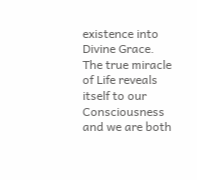existence into Divine Grace. The true miracle of Life reveals itself to our Consciousness and we are both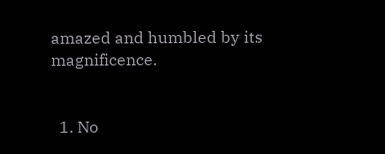amazed and humbled by its magnificence.


  1. No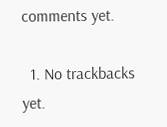comments yet.

  1. No trackbacks yet.